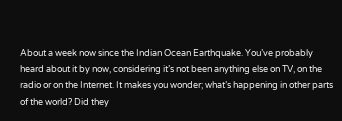About a week now since the Indian Ocean Earthquake. You’ve probably heard about it by now, considering it’s not been anything else on TV, on the radio or on the Internet. It makes you wonder; what’s happening in other parts of the world? Did they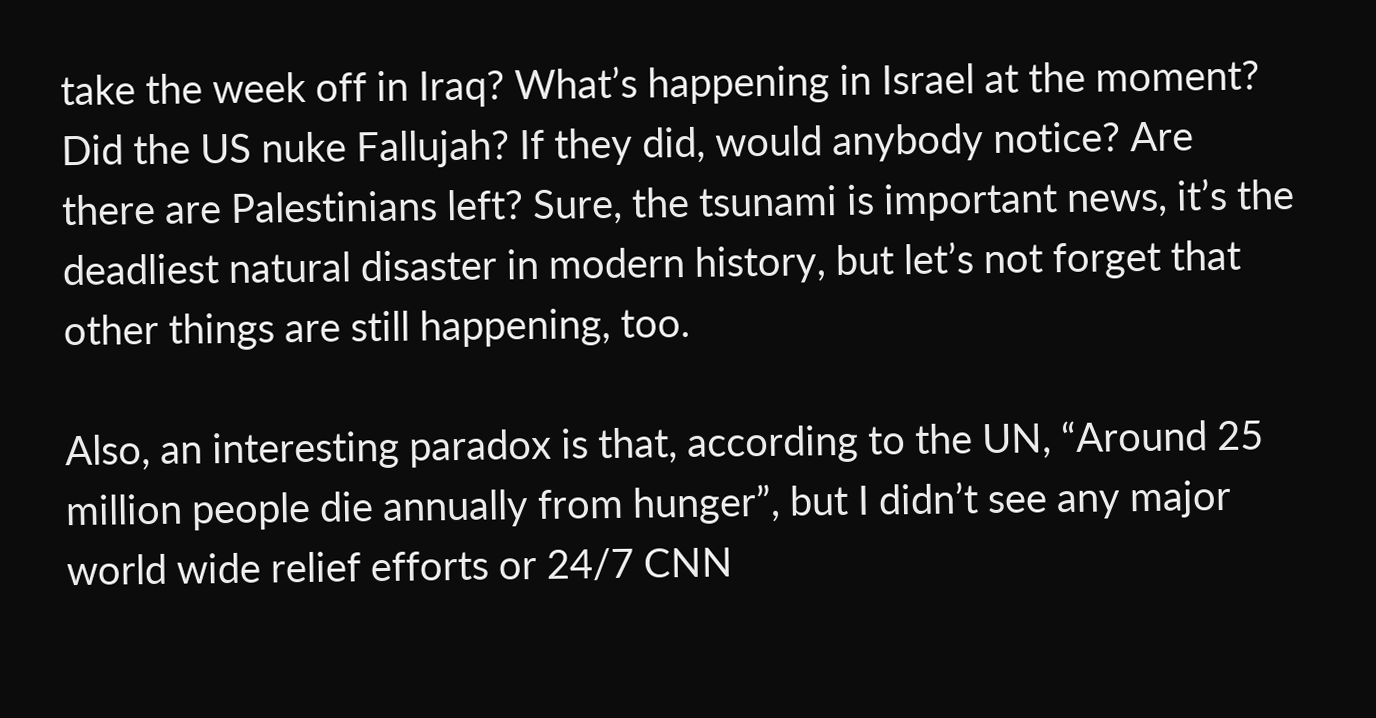take the week off in Iraq? What’s happening in Israel at the moment? Did the US nuke Fallujah? If they did, would anybody notice? Are there are Palestinians left? Sure, the tsunami is important news, it’s the deadliest natural disaster in modern history, but let’s not forget that other things are still happening, too.

Also, an interesting paradox is that, according to the UN, “Around 25 million people die annually from hunger”, but I didn’t see any major world wide relief efforts or 24/7 CNN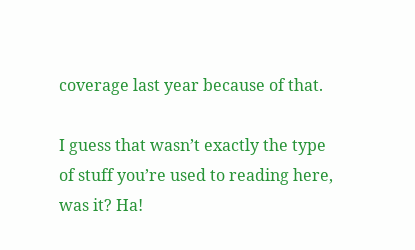coverage last year because of that.

I guess that wasn’t exactly the type of stuff you’re used to reading here, was it? Ha!